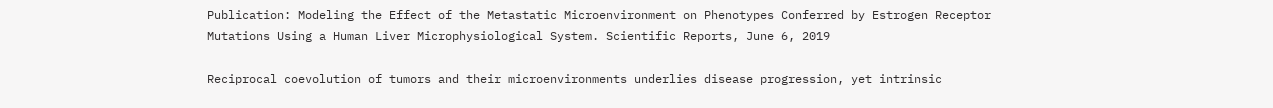Publication: Modeling the Effect of the Metastatic Microenvironment on Phenotypes Conferred by Estrogen Receptor Mutations Using a Human Liver Microphysiological System. Scientific Reports, June 6, 2019

Reciprocal coevolution of tumors and their microenvironments underlies disease progression, yet intrinsic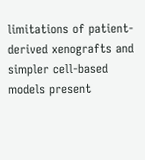limitations of patient-derived xenografts and simpler cell-based models present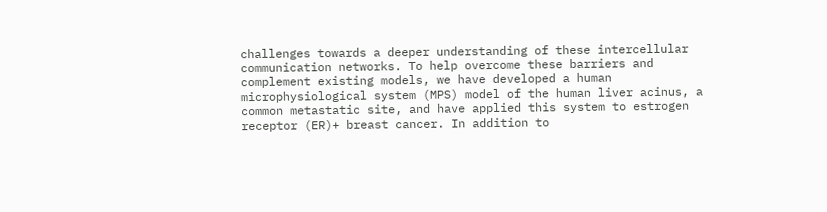challenges towards a deeper understanding of these intercellular communication networks. To help overcome these barriers and complement existing models, we have developed a human microphysiological system (MPS) model of the human liver acinus, a common metastatic site, and have applied this system to estrogen receptor (ER)+ breast cancer. In addition to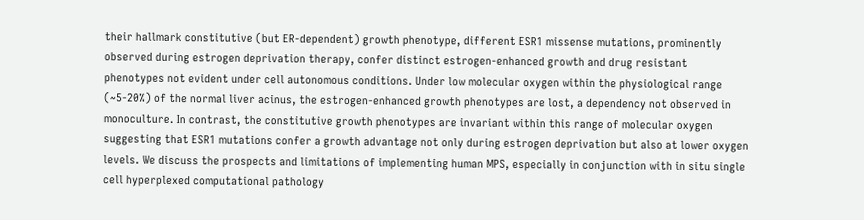their hallmark constitutive (but ER-dependent) growth phenotype, different ESR1 missense mutations, prominently observed during estrogen deprivation therapy, confer distinct estrogen-enhanced growth and drug resistant phenotypes not evident under cell autonomous conditions. Under low molecular oxygen within the physiological range (~5-20%) of the normal liver acinus, the estrogen-enhanced growth phenotypes are lost, a dependency not observed in monoculture. In contrast, the constitutive growth phenotypes are invariant within this range of molecular oxygen suggesting that ESR1 mutations confer a growth advantage not only during estrogen deprivation but also at lower oxygen levels. We discuss the prospects and limitations of implementing human MPS, especially in conjunction with in situ single cell hyperplexed computational pathology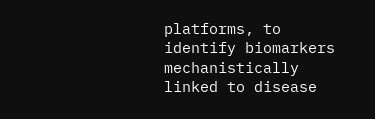platforms, to identify biomarkers mechanistically linked to disease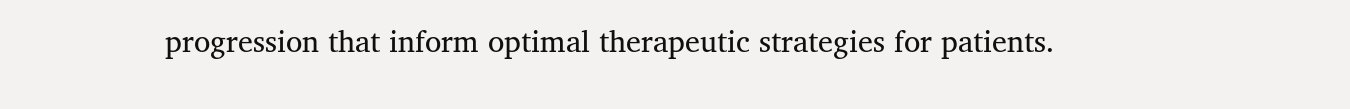progression that inform optimal therapeutic strategies for patients.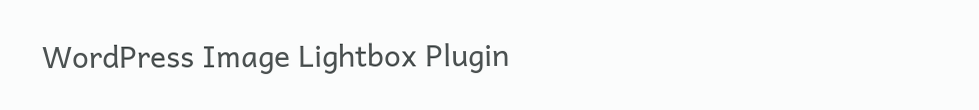WordPress Image Lightbox Plugin